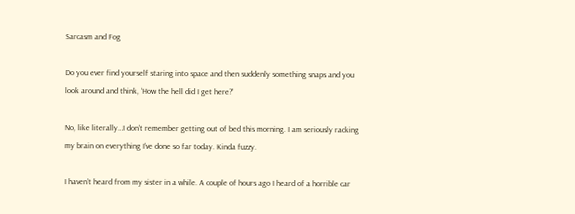Sarcasm and Fog

Do you ever find yourself staring into space and then suddenly something snaps and you look around and think, ‘How the hell did I get here?’

No, like literally…I don’t remember getting out of bed this morning. I am seriously racking my brain on everything I’ve done so far today. Kinda fuzzy.

I haven’t heard from my sister in a while. A couple of hours ago I heard of a horrible car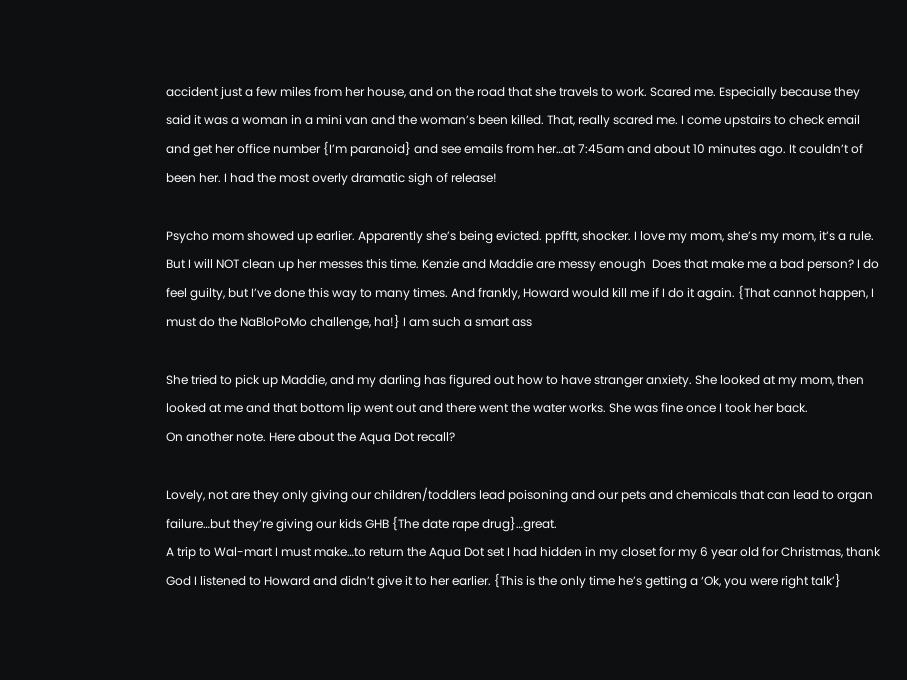accident just a few miles from her house, and on the road that she travels to work. Scared me. Especially because they said it was a woman in a mini van and the woman’s been killed. That, really scared me. I come upstairs to check email and get her office number {I’m paranoid} and see emails from her…at 7:45am and about 10 minutes ago. It couldn’t of been her. I had the most overly dramatic sigh of release!

Psycho mom showed up earlier. Apparently she’s being evicted. ppfftt, shocker. I love my mom, she’s my mom, it’s a rule. But I will NOT clean up her messes this time. Kenzie and Maddie are messy enough  Does that make me a bad person? I do feel guilty, but I’ve done this way to many times. And frankly, Howard would kill me if I do it again. {That cannot happen, I must do the NaBloPoMo challenge, ha!} I am such a smart ass

She tried to pick up Maddie, and my darling has figured out how to have stranger anxiety. She looked at my mom, then looked at me and that bottom lip went out and there went the water works. She was fine once I took her back.
On another note. Here about the Aqua Dot recall?

Lovely, not are they only giving our children/toddlers lead poisoning and our pets and chemicals that can lead to organ failure…but they’re giving our kids GHB {The date rape drug}…great.
A trip to Wal-mart I must make…to return the Aqua Dot set I had hidden in my closet for my 6 year old for Christmas, thank God I listened to Howard and didn’t give it to her earlier. {This is the only time he’s getting a ‘Ok, you were right talk’}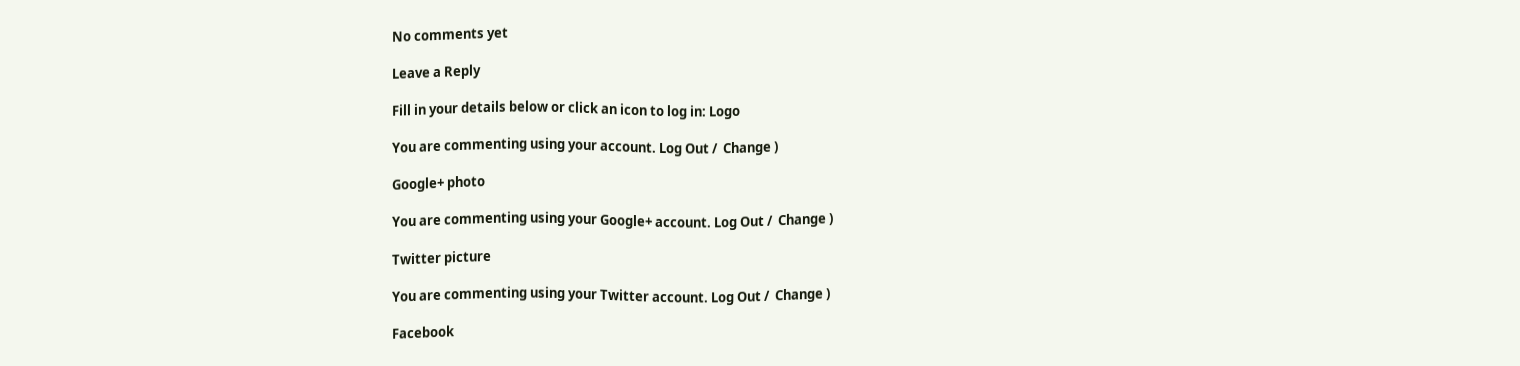No comments yet

Leave a Reply

Fill in your details below or click an icon to log in: Logo

You are commenting using your account. Log Out /  Change )

Google+ photo

You are commenting using your Google+ account. Log Out /  Change )

Twitter picture

You are commenting using your Twitter account. Log Out /  Change )

Facebook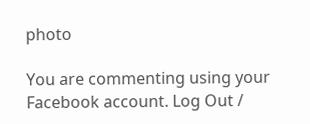photo

You are commenting using your Facebook account. Log Out /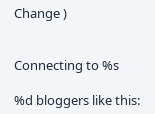Change )


Connecting to %s

%d bloggers like this: